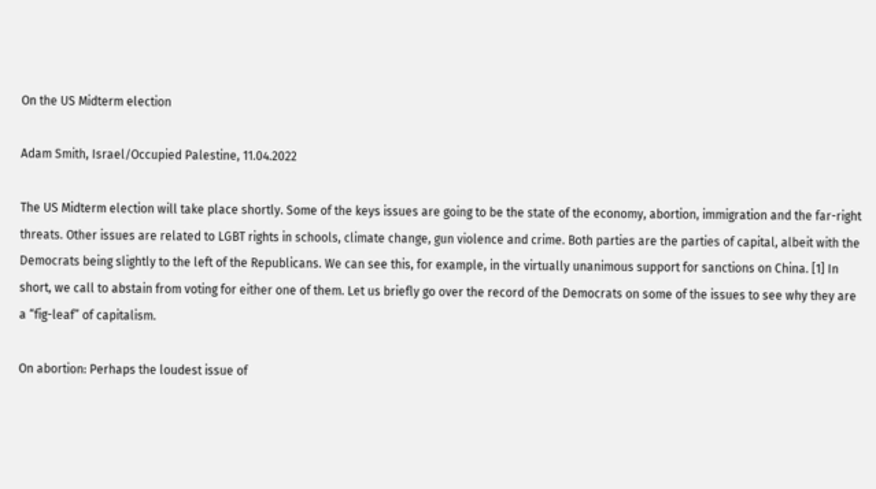On the US Midterm election

Adam Smith, Israel/Occupied Palestine, 11.04.2022

The US Midterm election will take place shortly. Some of the keys issues are going to be the state of the economy, abortion, immigration and the far-right threats. Other issues are related to LGBT rights in schools, climate change, gun violence and crime. Both parties are the parties of capital, albeit with the Democrats being slightly to the left of the Republicans. We can see this, for example, in the virtually unanimous support for sanctions on China. [1] In short, we call to abstain from voting for either one of them. Let us briefly go over the record of the Democrats on some of the issues to see why they are a “fig-leaf” of capitalism.

On abortion: Perhaps the loudest issue of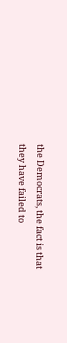the Democrats, the fact is that they have failed to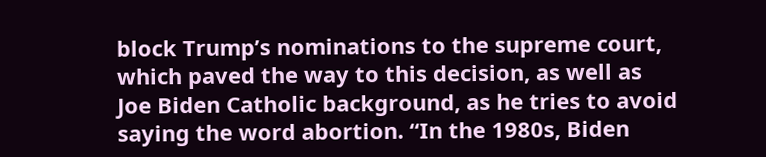block Trump’s nominations to the supreme court, which paved the way to this decision, as well as Joe Biden Catholic background, as he tries to avoid saying the word abortion. “In the 1980s, Biden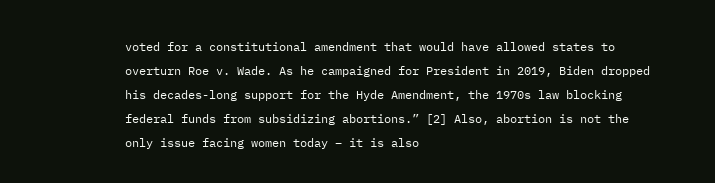voted for a constitutional amendment that would have allowed states to overturn Roe v. Wade. As he campaigned for President in 2019, Biden dropped his decades-long support for the Hyde Amendment, the 1970s law blocking federal funds from subsidizing abortions.” [2] Also, abortion is not the only issue facing women today – it is also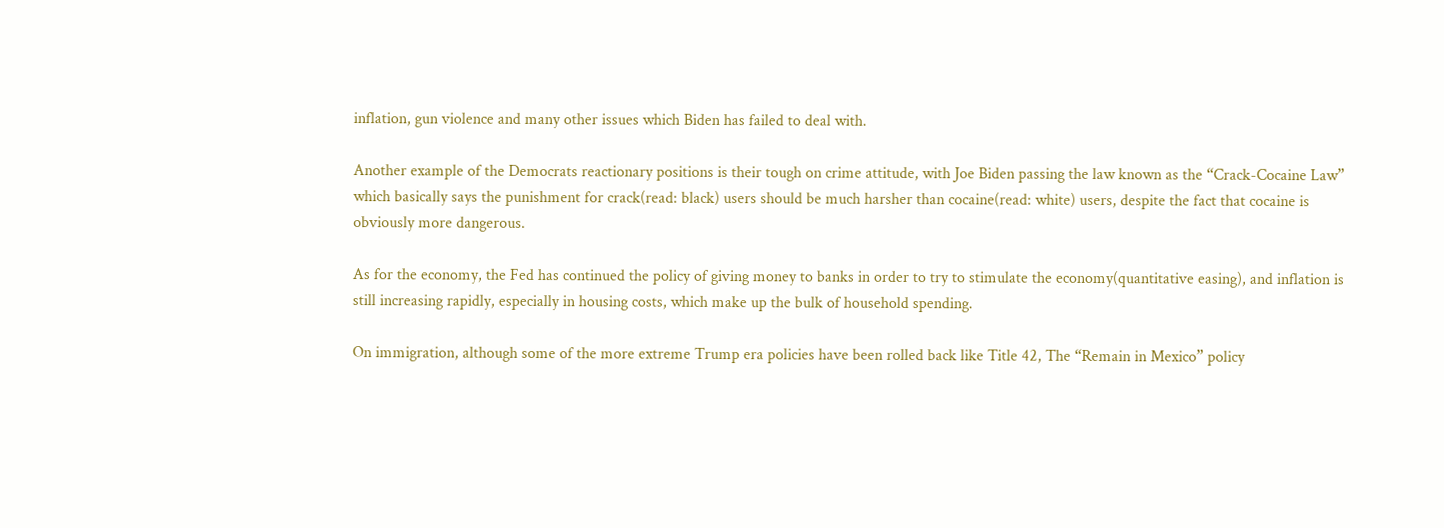inflation, gun violence and many other issues which Biden has failed to deal with.

Another example of the Democrats reactionary positions is their tough on crime attitude, with Joe Biden passing the law known as the “Crack-Cocaine Law” which basically says the punishment for crack(read: black) users should be much harsher than cocaine(read: white) users, despite the fact that cocaine is obviously more dangerous.

As for the economy, the Fed has continued the policy of giving money to banks in order to try to stimulate the economy(quantitative easing), and inflation is still increasing rapidly, especially in housing costs, which make up the bulk of household spending.

On immigration, although some of the more extreme Trump era policies have been rolled back like Title 42, The “Remain in Mexico” policy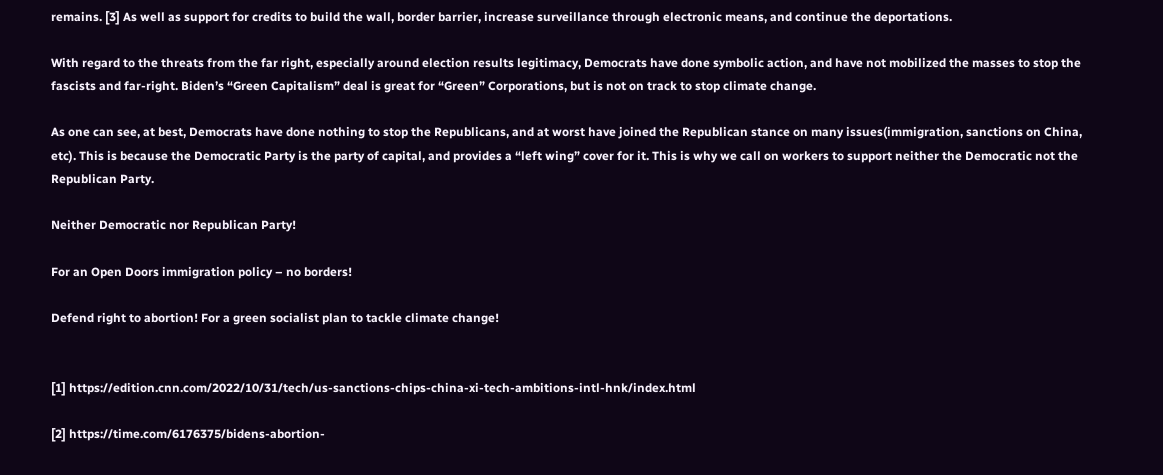remains. [3] As well as support for credits to build the wall, border barrier, increase surveillance through electronic means, and continue the deportations.

With regard to the threats from the far right, especially around election results legitimacy, Democrats have done symbolic action, and have not mobilized the masses to stop the fascists and far-right. Biden’s “Green Capitalism” deal is great for “Green” Corporations, but is not on track to stop climate change.

As one can see, at best, Democrats have done nothing to stop the Republicans, and at worst have joined the Republican stance on many issues(immigration, sanctions on China, etc). This is because the Democratic Party is the party of capital, and provides a “left wing” cover for it. This is why we call on workers to support neither the Democratic not the Republican Party.

Neither Democratic nor Republican Party!

For an Open Doors immigration policy – no borders!

Defend right to abortion! For a green socialist plan to tackle climate change!


[1] https://edition.cnn.com/2022/10/31/tech/us-sanctions-chips-china-xi-tech-ambitions-intl-hnk/index.html

[2] https://time.com/6176375/bidens-abortion-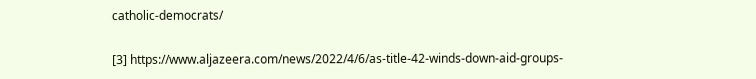catholic-democrats/

[3] https://www.aljazeera.com/news/2022/4/6/as-title-42-winds-down-aid-groups-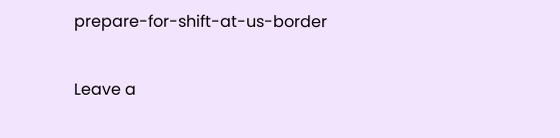prepare-for-shift-at-us-border

Leave a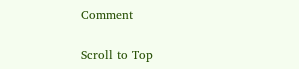Comment

Scroll to Top